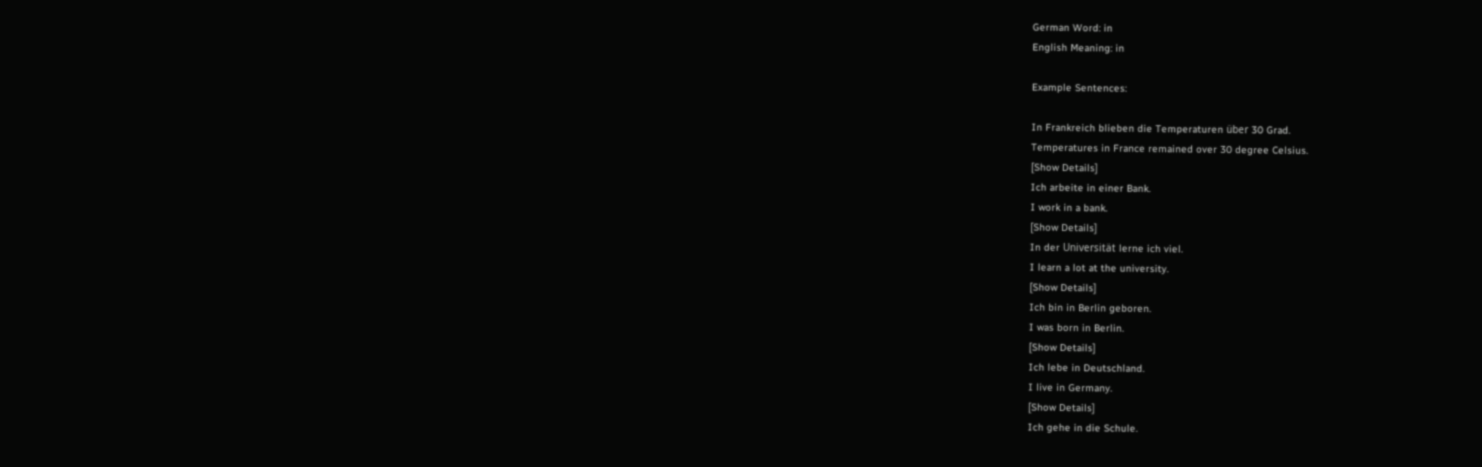German Word: in
English Meaning: in

Example Sentences:

In Frankreich blieben die Temperaturen über 30 Grad.
Temperatures in France remained over 30 degree Celsius.
[Show Details]
Ich arbeite in einer Bank.
I work in a bank.
[Show Details]
In der Universität lerne ich viel.
I learn a lot at the university.
[Show Details]
Ich bin in Berlin geboren.
I was born in Berlin.
[Show Details]
Ich lebe in Deutschland.
I live in Germany.
[Show Details]
Ich gehe in die Schule.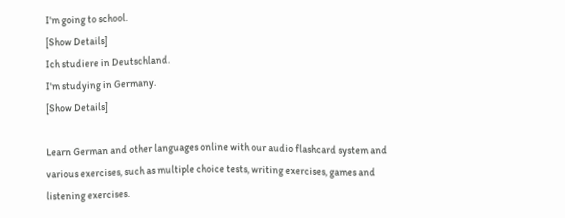I'm going to school.
[Show Details]
Ich studiere in Deutschland.
I'm studying in Germany.
[Show Details]

Learn German and other languages online with our audio flashcard system and various exercises, such as multiple choice tests, writing exercises, games and listening exercises.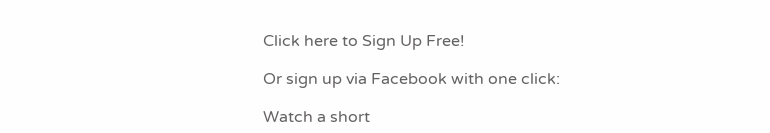Click here to Sign Up Free!

Or sign up via Facebook with one click:

Watch a short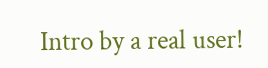Intro by a real user!